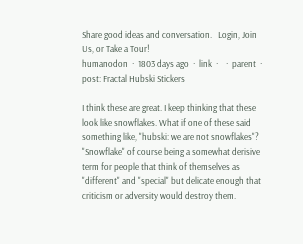Share good ideas and conversation.   Login, Join Us, or Take a Tour!
humanodon  ·  1803 days ago  ·  link  ·    ·  parent  ·  post: Fractal Hubski Stickers

I think these are great. I keep thinking that these look like snowflakes. What if one of these said something like, "hubski: we are not snowflakes"? "Snowflake" of course being a somewhat derisive term for people that think of themselves as "different" and "special" but delicate enough that criticism or adversity would destroy them.